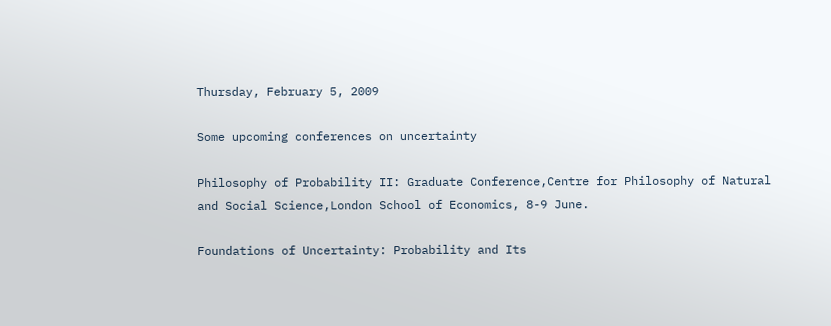Thursday, February 5, 2009

Some upcoming conferences on uncertainty

Philosophy of Probability II: Graduate Conference,Centre for Philosophy of Natural and Social Science,London School of Economics, 8-9 June.

Foundations of Uncertainty: Probability and Its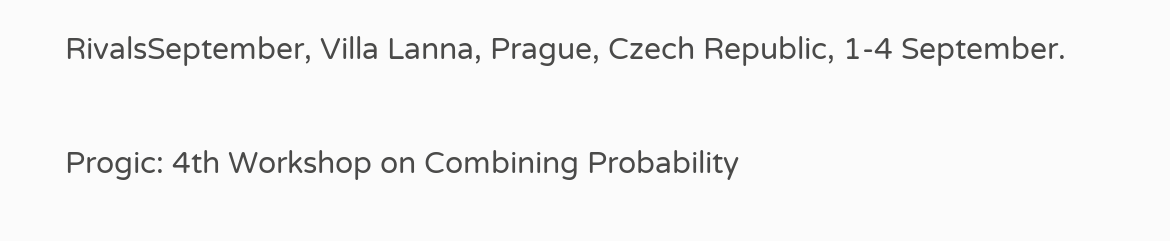RivalsSeptember, Villa Lanna, Prague, Czech Republic, 1-4 September.

Progic: 4th Workshop on Combining Probability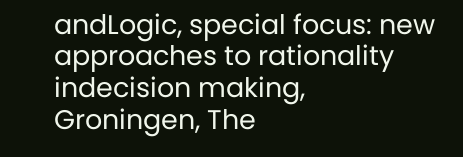andLogic, special focus: new approaches to rationality indecision making, Groningen, The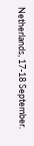Netherlands, 17-18 September.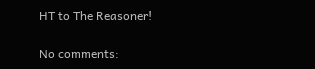HT to The Reasoner!

No comments: